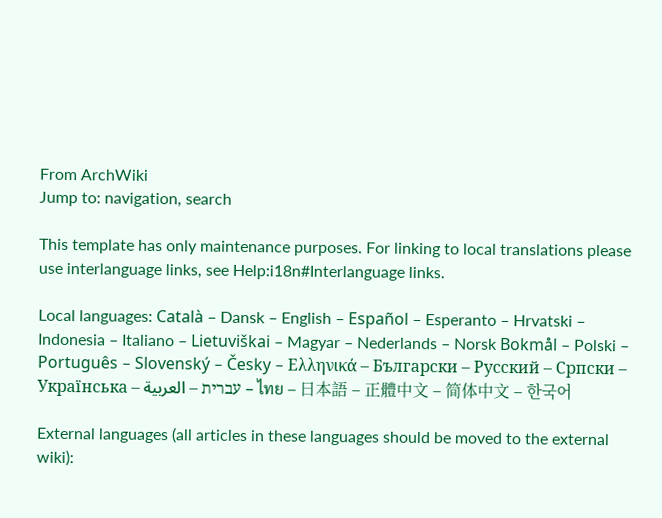From ArchWiki
Jump to: navigation, search

This template has only maintenance purposes. For linking to local translations please use interlanguage links, see Help:i18n#Interlanguage links.

Local languages: Català – Dansk – English – Español – Esperanto – Hrvatski – Indonesia – Italiano – Lietuviškai – Magyar – Nederlands – Norsk Bokmål – Polski – Português – Slovenský – Česky – Ελληνικά – Български – Русский – Српски – Українська – עברית – العربية – ไทย – 日本語 – 正體中文 – 简体中文 – 한국어

External languages (all articles in these languages should be moved to the external wiki):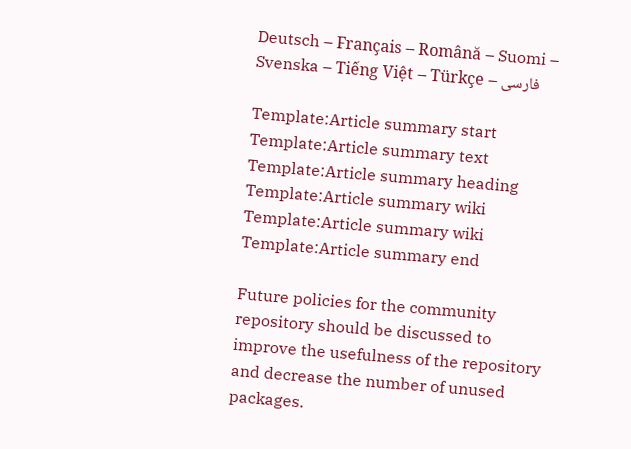Deutsch – Français – Română – Suomi – Svenska – Tiếng Việt – Türkçe – فارسی

Template:Article summary start Template:Article summary text Template:Article summary heading Template:Article summary wiki Template:Article summary wiki Template:Article summary end

Future policies for the community repository should be discussed to improve the usefulness of the repository and decrease the number of unused packages.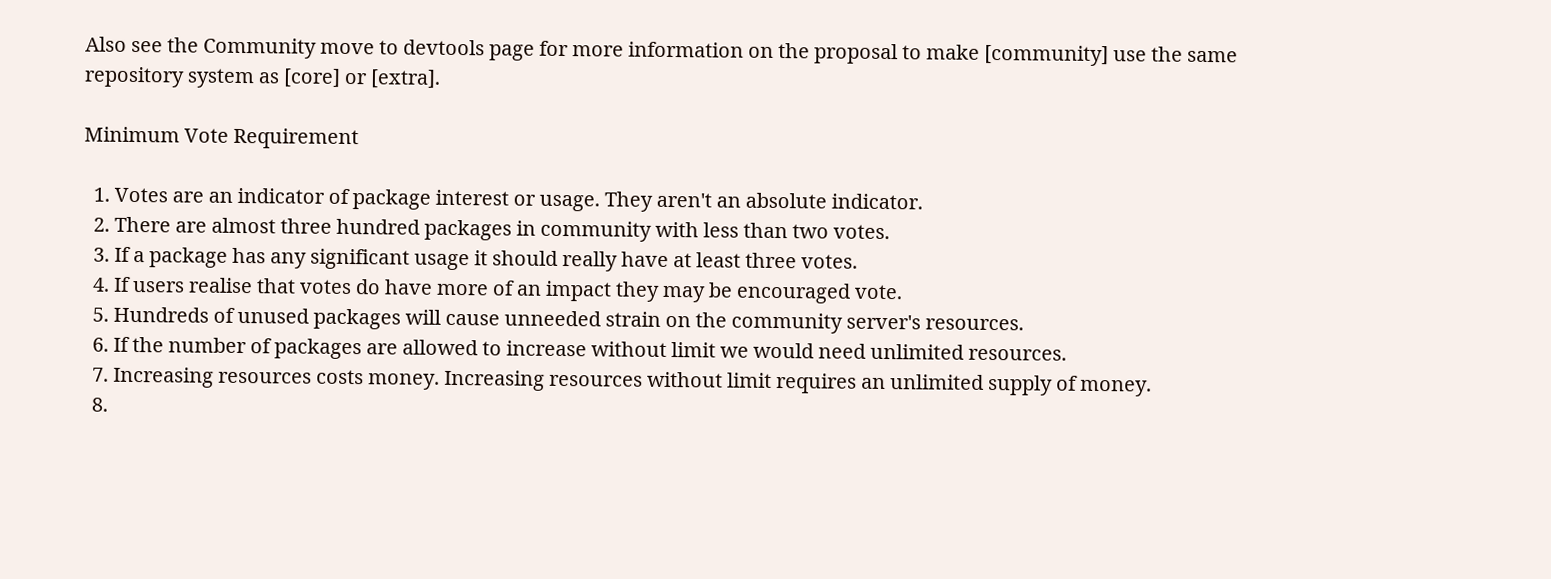Also see the Community move to devtools page for more information on the proposal to make [community] use the same repository system as [core] or [extra].

Minimum Vote Requirement

  1. Votes are an indicator of package interest or usage. They aren't an absolute indicator.
  2. There are almost three hundred packages in community with less than two votes.
  3. If a package has any significant usage it should really have at least three votes.
  4. If users realise that votes do have more of an impact they may be encouraged vote.
  5. Hundreds of unused packages will cause unneeded strain on the community server's resources.
  6. If the number of packages are allowed to increase without limit we would need unlimited resources.
  7. Increasing resources costs money. Increasing resources without limit requires an unlimited supply of money.
  8.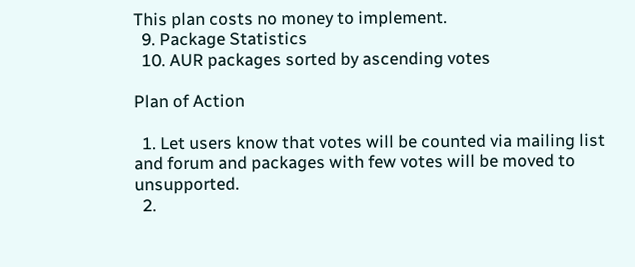This plan costs no money to implement.
  9. Package Statistics
  10. AUR packages sorted by ascending votes

Plan of Action

  1. Let users know that votes will be counted via mailing list and forum and packages with few votes will be moved to unsupported.
  2.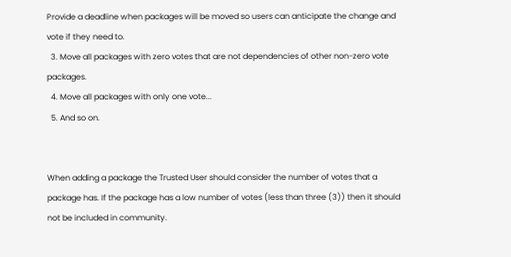Provide a deadline when packages will be moved so users can anticipate the change and vote if they need to.
  3. Move all packages with zero votes that are not dependencies of other non-zero vote packages.
  4. Move all packages with only one vote...
  5. And so on.


When adding a package the Trusted User should consider the number of votes that a package has. If the package has a low number of votes (less than three (3)) then it should not be included in community.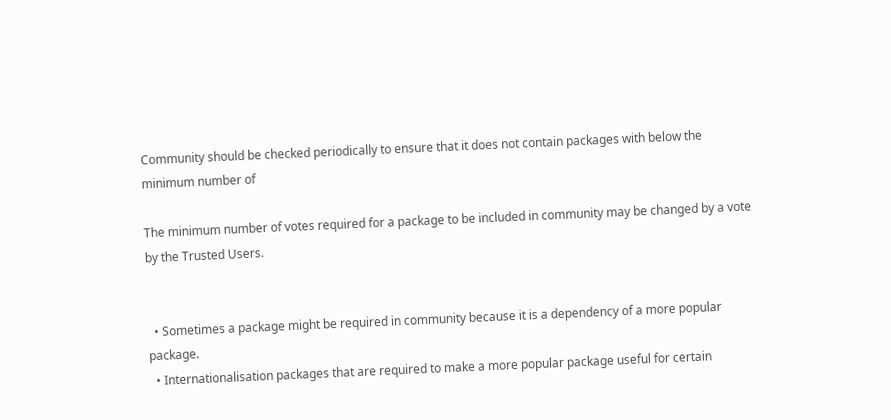Community should be checked periodically to ensure that it does not contain packages with below the minimum number of

The minimum number of votes required for a package to be included in community may be changed by a vote by the Trusted Users.


  • Sometimes a package might be required in community because it is a dependency of a more popular package.
  • Internationalisation packages that are required to make a more popular package useful for certain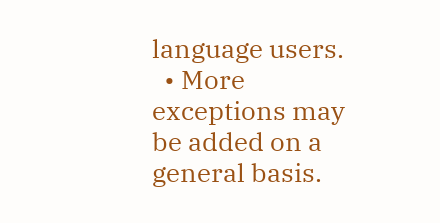language users.
  • More exceptions may be added on a general basis.